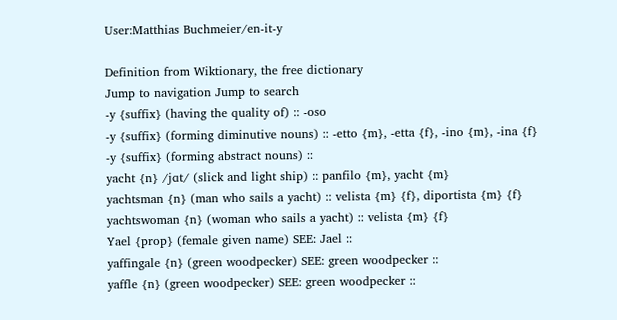User:Matthias Buchmeier/en-it-y

Definition from Wiktionary, the free dictionary
Jump to navigation Jump to search
-y {suffix} (having the quality of) :: -oso
-y {suffix} (forming diminutive nouns) :: -etto {m}, -etta {f}, -ino {m}, -ina {f}
-y {suffix} (forming abstract nouns) ::
yacht {n} /jɑt/ (slick and light ship) :: panfilo {m}, yacht {m}
yachtsman {n} (man who sails a yacht) :: velista {m} {f}, diportista {m} {f}
yachtswoman {n} (woman who sails a yacht) :: velista {m} {f}
Yael {prop} (female given name) SEE: Jael ::
yaffingale {n} (green woodpecker) SEE: green woodpecker ::
yaffle {n} (green woodpecker) SEE: green woodpecker ::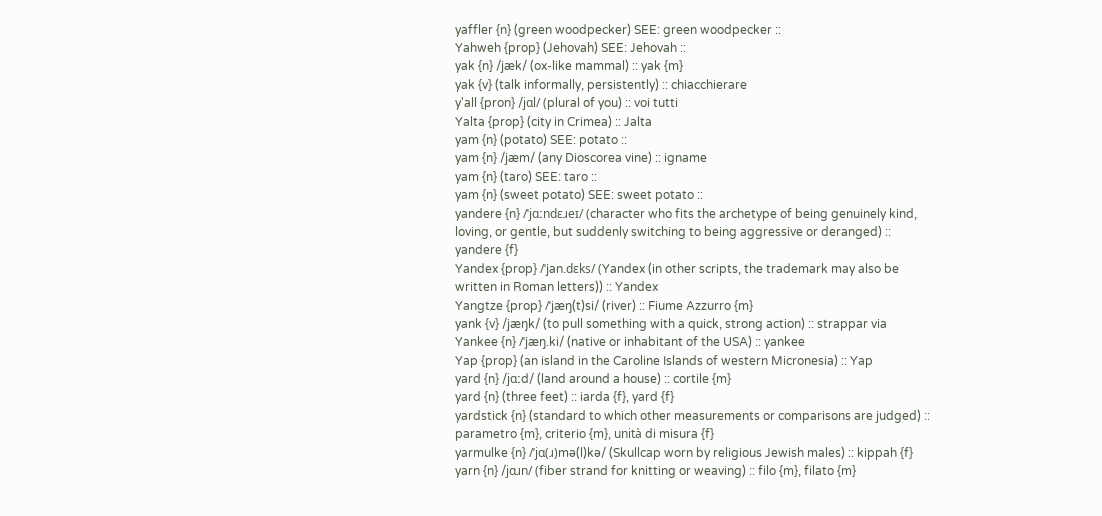yaffler {n} (green woodpecker) SEE: green woodpecker ::
Yahweh {prop} (Jehovah) SEE: Jehovah ::
yak {n} /jæk/ (ox-like mammal) :: yak {m}
yak {v} (talk informally, persistently) :: chiacchierare
y'all {pron} /jɑl/ (plural of you) :: voi tutti
Yalta {prop} (city in Crimea) :: Jalta
yam {n} (potato) SEE: potato ::
yam {n} /jæm/ (any Dioscorea vine) :: igname
yam {n} (taro) SEE: taro ::
yam {n} (sweet potato) SEE: sweet potato ::
yandere {n} /ˈjɑːndɛɹeɪ/ (character who fits the archetype of being genuinely kind, loving, or gentle, but suddenly switching to being aggressive or deranged) :: yandere {f}
Yandex {prop} /ˈjan.dɛks/ (Yandex (in other scripts, the trademark may also be written in Roman letters)) :: Yandex
Yangtze {prop} /ˈjæŋ(t)si/ (river) :: Fiume Azzurro {m}
yank {v} /jæŋk/ (to pull something with a quick, strong action) :: strappar via
Yankee {n} /ˈjæŋ.ki/ (native or inhabitant of the USA) :: yankee
Yap {prop} (an island in the Caroline Islands of western Micronesia) :: Yap
yard {n} /jɑːd/ (land around a house) :: cortile {m}
yard {n} (three feet) :: iarda {f}, yard {f}
yardstick {n} (standard to which other measurements or comparisons are judged) :: parametro {m}, criterio {m}, unità di misura {f}
yarmulke {n} /ˈjɑ(ɹ)mə(l)kə/ (Skullcap worn by religious Jewish males) :: kippah {f}
yarn {n} /jɑɹn/ (fiber strand for knitting or weaving) :: filo {m}, filato {m}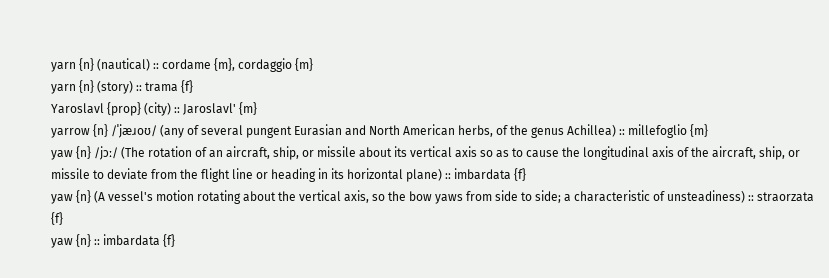yarn {n} (nautical) :: cordame {m}, cordaggio {m}
yarn {n} (story) :: trama {f}
Yaroslavl {prop} (city) :: Jaroslavl' {m}
yarrow {n} /ˈjæɹoʊ/ (any of several pungent Eurasian and North American herbs, of the genus Achillea) :: millefoglio {m}
yaw {n} /jɔː/ (The rotation of an aircraft, ship, or missile about its vertical axis so as to cause the longitudinal axis of the aircraft, ship, or missile to deviate from the flight line or heading in its horizontal plane) :: imbardata {f}
yaw {n} (A vessel's motion rotating about the vertical axis, so the bow yaws from side to side; a characteristic of unsteadiness) :: straorzata {f}
yaw {n} :: imbardata {f}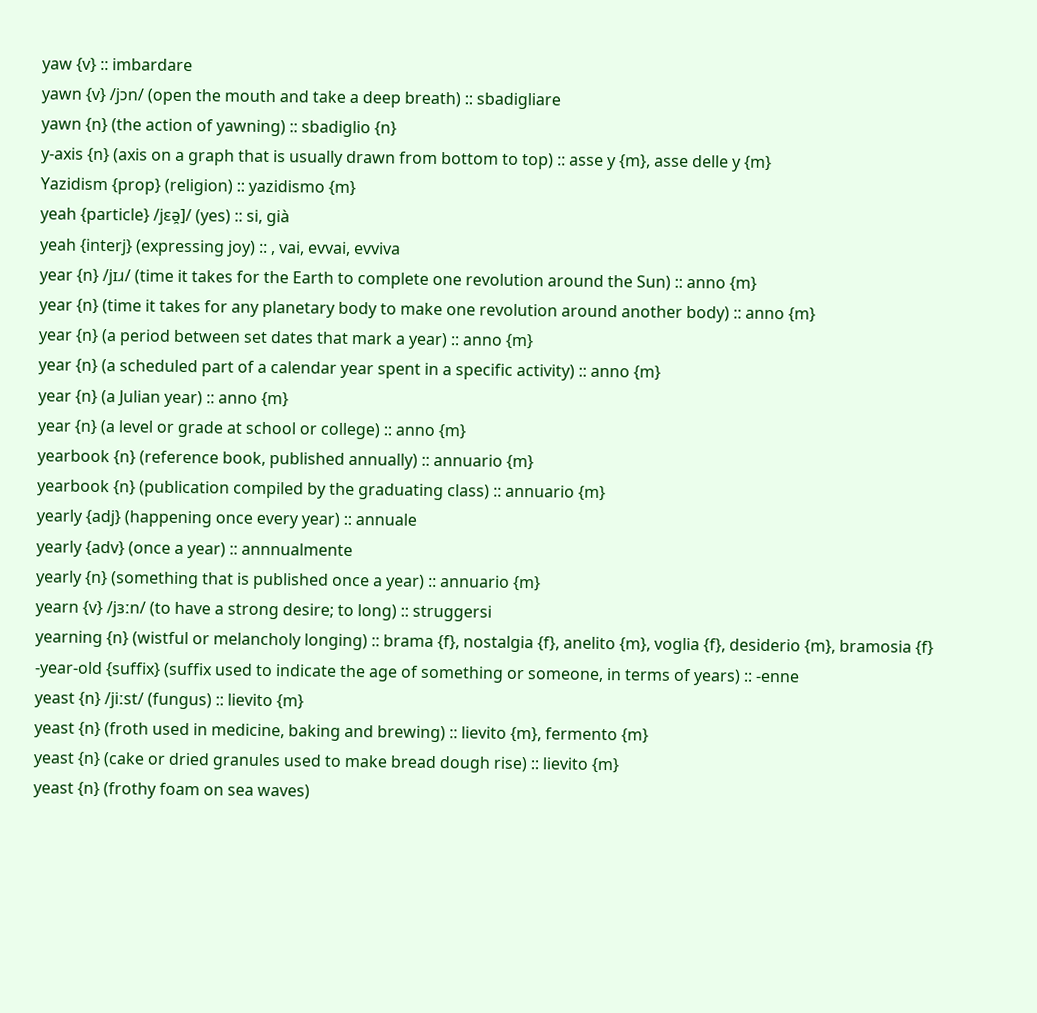yaw {v} :: imbardare
yawn {v} /jɔn/ (open the mouth and take a deep breath) :: sbadigliare
yawn {n} (the action of yawning) :: sbadiglio {n}
y-axis {n} (axis on a graph that is usually drawn from bottom to top) :: asse y {m}, asse delle y {m}
Yazidism {prop} (religion) :: yazidismo {m}
yeah {particle} /jɛə̯]/ (yes) :: si, già
yeah {interj} (expressing joy) :: , vai, evvai, evviva
year {n} /jɪɹ/ (time it takes for the Earth to complete one revolution around the Sun) :: anno {m}
year {n} (time it takes for any planetary body to make one revolution around another body) :: anno {m}
year {n} (a period between set dates that mark a year) :: anno {m}
year {n} (a scheduled part of a calendar year spent in a specific activity) :: anno {m}
year {n} (a Julian year) :: anno {m}
year {n} (a level or grade at school or college) :: anno {m}
yearbook {n} (reference book, published annually) :: annuario {m}
yearbook {n} (publication compiled by the graduating class) :: annuario {m}
yearly {adj} (happening once every year) :: annuale
yearly {adv} (once a year) :: annnualmente
yearly {n} (something that is published once a year) :: annuario {m}
yearn {v} /jɜːn/ (to have a strong desire; to long) :: struggersi
yearning {n} (wistful or melancholy longing) :: brama {f}, nostalgia {f}, anelito {m}, voglia {f}, desiderio {m}, bramosia {f}
-year-old {suffix} (suffix used to indicate the age of something or someone, in terms of years) :: -enne
yeast {n} /jiːst/ (fungus) :: lievito {m}
yeast {n} (froth used in medicine, baking and brewing) :: lievito {m}, fermento {m}
yeast {n} (cake or dried granules used to make bread dough rise) :: lievito {m}
yeast {n} (frothy foam on sea waves)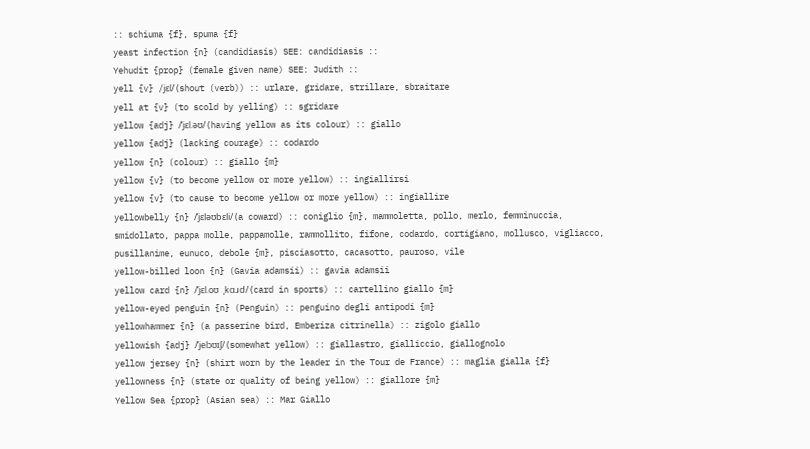:: schiuma {f}, spuma {f}
yeast infection {n} (candidiasis) SEE: candidiasis ::
Yehudit {prop} (female given name) SEE: Judith ::
yell {v} /jɛl/ (shout (verb)) :: urlare, gridare, strillare, sbraitare
yell at {v} (to scold by yelling) :: sgridare
yellow {adj} /ˈjɛl.əʊ/ (having yellow as its colour) :: giallo
yellow {adj} (lacking courage) :: codardo
yellow {n} (colour) :: giallo {m}
yellow {v} (to become yellow or more yellow) :: ingiallirsi
yellow {v} (to cause to become yellow or more yellow) :: ingiallire
yellowbelly {n} /ˈjɛləʊbɛli/ (a coward) :: coniglio {m}, mammoletta, pollo, merlo, femminuccia, smidollato, pappa molle, pappamolle, rammollito, fifone, codardo, cortigiano, mollusco, vigliacco, pusillanime, eunuco, debole {m}, pisciasotto, cacasotto, pauroso, vile
yellow-billed loon {n} (Gavia adamsii) :: gavia adamsii
yellow card {n} /ˈjɛl.oʊ ˌkɑɹd/ (card in sports) :: cartellino giallo {m}
yellow-eyed penguin {n} (Penguin) :: penguino degli antipodi {m}
yellowhammer {n} (a passerine bird, Emberiza citrinella) :: zigolo giallo
yellowish {adj} /ˈjelɔʊɪʃ/ (somewhat yellow) :: giallastro, gialliccio, giallognolo
yellow jersey {n} (shirt worn by the leader in the Tour de France) :: maglia gialla {f}
yellowness {n} (state or quality of being yellow) :: giallore {m}
Yellow Sea {prop} (Asian sea) :: Mar Giallo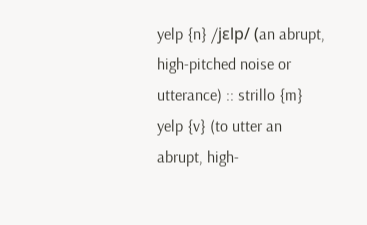yelp {n} /jɛlp/ (an abrupt, high-pitched noise or utterance) :: strillo {m}
yelp {v} (to utter an abrupt, high-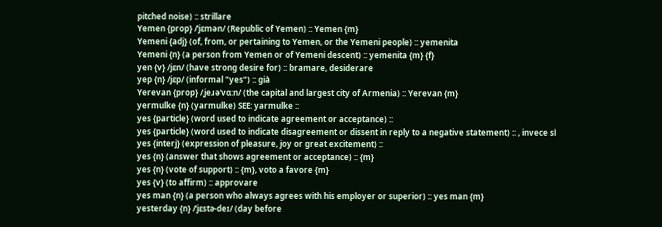pitched noise) :: strillare
Yemen {prop} /ˈjɛmən/ (Republic of Yemen) :: Yemen {m}
Yemeni {adj} (of, from, or pertaining to Yemen, or the Yemeni people) :: yemenita
Yemeni {n} (a person from Yemen or of Yemeni descent) :: yemenita {m} {f}
yen {v} /jɛn/ (have strong desire for) :: bramare, desiderare
yep {n} /jɛp/ (informal "yes") :: già
Yerevan {prop} /ˌjeɹəˈvɑːn/ (the capital and largest city of Armenia) :: Yerevan {m}
yermulke {n} (yarmulke) SEE: yarmulke ::
yes {particle} (word used to indicate agreement or acceptance) ::
yes {particle} (word used to indicate disagreement or dissent in reply to a negative statement) :: , invece sì
yes {interj} (expression of pleasure, joy or great excitement) ::
yes {n} (answer that shows agreement or acceptance) :: {m}
yes {n} (vote of support) :: {m}, voto a favore {m}
yes {v} (to affirm) :: approvare
yes man {n} (a person who always agrees with his employer or superior) :: yes man {m}
yesterday {n} /ˈjɛstɚdeɪ/ (day before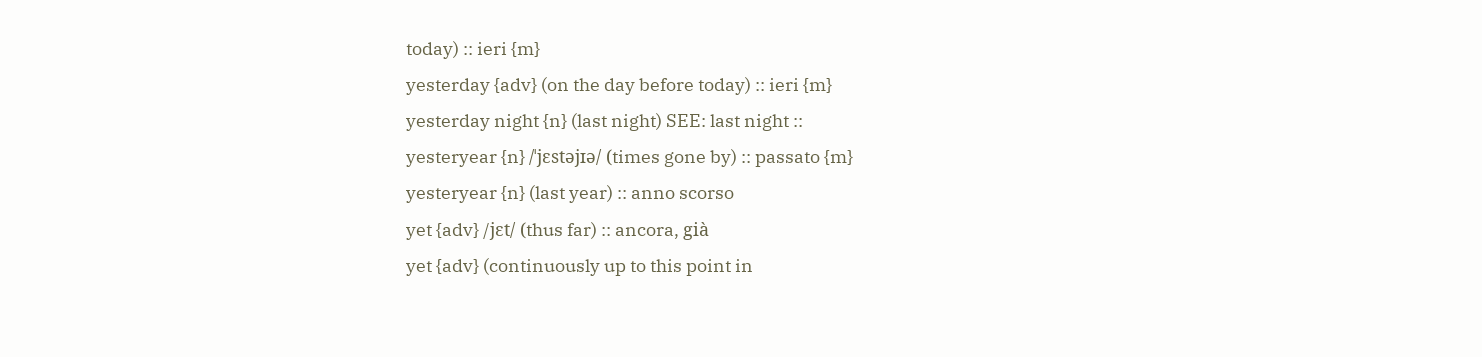today) :: ieri {m}
yesterday {adv} (on the day before today) :: ieri {m}
yesterday night {n} (last night) SEE: last night ::
yesteryear {n} /ˈjɛstəjɪə/ (times gone by) :: passato {m}
yesteryear {n} (last year) :: anno scorso
yet {adv} /jɛt/ (thus far) :: ancora, già
yet {adv} (continuously up to this point in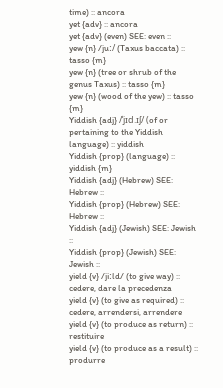time) :: ancora
yet {adv} :: ancora
yet {adv} (even) SEE: even ::
yew {n} /juː/ (Taxus baccata) :: tasso {m}
yew {n} (tree or shrub of the genus Taxus) :: tasso {m}
yew {n} (wood of the yew) :: tasso {m}
Yiddish {adj} /ˈjɪd.ɪʃ/ (of or pertaining to the Yiddish language) :: yiddish
Yiddish {prop} (language) :: yiddish {m}
Yiddish {adj} (Hebrew) SEE: Hebrew ::
Yiddish {prop} (Hebrew) SEE: Hebrew ::
Yiddish {adj} (Jewish) SEE: Jewish ::
Yiddish {prop} (Jewish) SEE: Jewish ::
yield {v} /jiːld/ (to give way) :: cedere, dare la precedenza
yield {v} (to give as required) :: cedere, arrendersi, arrendere
yield {v} (to produce as return) :: restituire
yield {v} (to produce as a result) :: produrre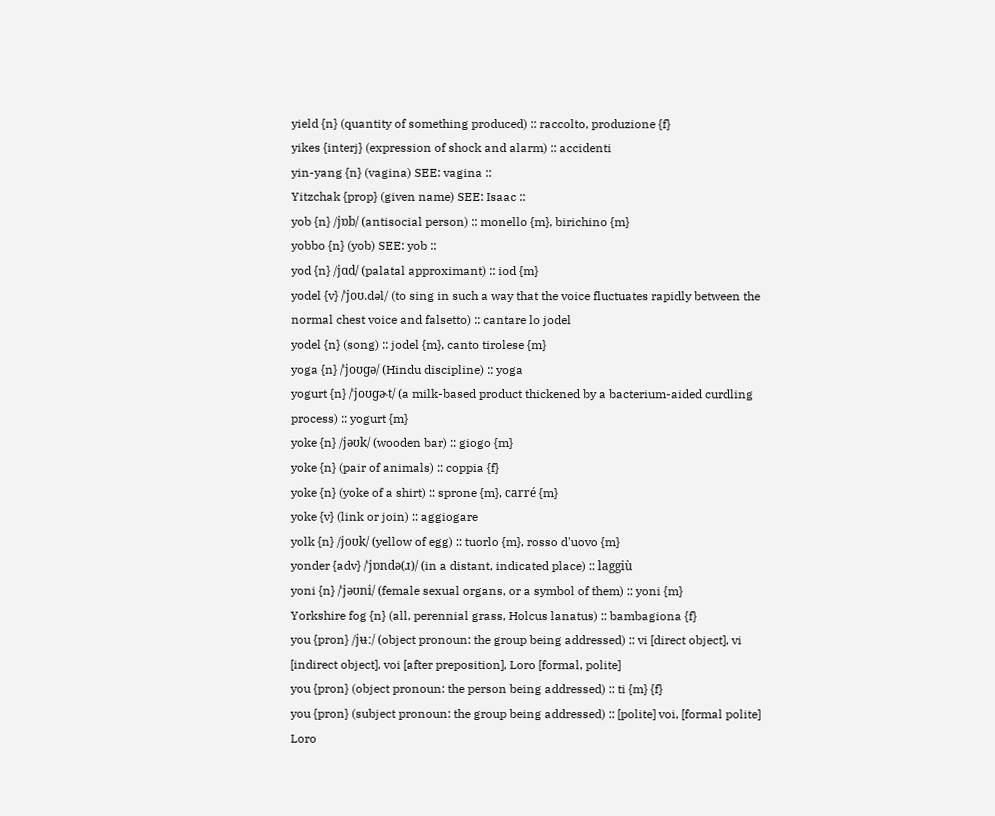yield {n} (quantity of something produced) :: raccolto, produzione {f}
yikes {interj} (expression of shock and alarm) :: accidenti
yin-yang {n} (vagina) SEE: vagina ::
Yitzchak {prop} (given name) SEE: Isaac ::
yob {n} /jɒb/ (antisocial person) :: monello {m}, birichino {m}
yobbo {n} (yob) SEE: yob ::
yod {n} /jɑd/ (palatal approximant) :: iod {m}
yodel {v} /ˈjoʊ.dəl/ (to sing in such a way that the voice fluctuates rapidly between the normal chest voice and falsetto) :: cantare lo jodel
yodel {n} (song) :: jodel {m}, canto tirolese {m}
yoga {n} /ˈjoʊɡə/ (Hindu discipline) :: yoga
yogurt {n} /ˈjoʊɡɚt/ (a milk-based product thickened by a bacterium-aided curdling process) :: yogurt {m}
yoke {n} /jəʊk/ (wooden bar) :: giogo {m}
yoke {n} (pair of animals) :: coppia {f}
yoke {n} (yoke of a shirt) :: sprone {m}, carré {m}
yoke {v} (link or join) :: aggiogare
yolk {n} /joʊk/ (yellow of egg) :: tuorlo {m}, rosso d'uovo {m}
yonder {adv} /ˈjɒndə(ɹ)/ (in a distant, indicated place) :: laggiù
yoni {n} /ˈjəʊni/ (female sexual organs, or a symbol of them) :: yoni {m}
Yorkshire fog {n} (all, perennial grass, Holcus lanatus) :: bambagiona {f}
you {pron} /jʉː/ (object pronoun: the group being addressed) :: vi [direct object], vi [indirect object], voi [after preposition], Loro [formal, polite]
you {pron} (object pronoun: the person being addressed) :: ti {m} {f}
you {pron} (subject pronoun: the group being addressed) :: [polite] voi, [formal polite] Loro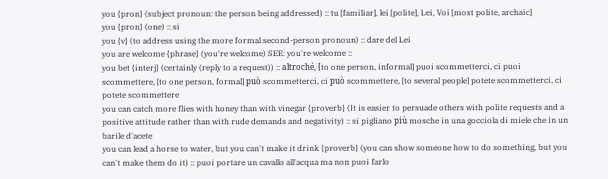you {pron} (subject pronoun: the person being addressed) :: tu [familiar], lei [polite], Lei, Voi [most polite, archaic]
you {pron} (one) :: si
you {v} (to address using the more formal second-person pronoun) :: dare del Lei
you are welcome {phrase} (you're welcome) SEE: you're welcome ::
you bet {interj} (certainly (reply to a request)) :: altroché, [to one person, informal] puoi scommetterci, ci puoi scommettere, [to one person, formal] può scommetterci, ci può scommettere, [to several people] potete scommetterci, ci potete scommettere
you can catch more flies with honey than with vinegar {proverb} (It is easier to persuade others with polite requests and a positive attitude rather than with rude demands and negativity) :: si pigliano più mosche in una gocciola di miele che in un barile d'acete
you can lead a horse to water, but you can't make it drink {proverb} (you can show someone how to do something, but you can't make them do it) :: puoi portare un cavallo all'acqua ma non puoi farlo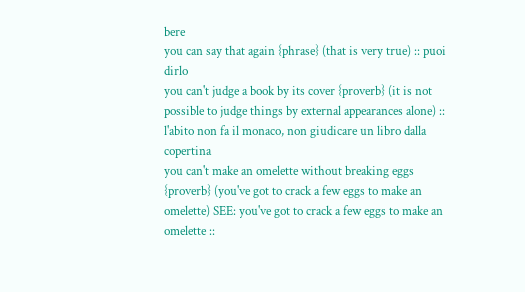bere
you can say that again {phrase} (that is very true) :: puoi dirlo
you can't judge a book by its cover {proverb} (it is not possible to judge things by external appearances alone) :: l'abito non fa il monaco, non giudicare un libro dalla copertina
you can't make an omelette without breaking eggs {proverb} (you've got to crack a few eggs to make an omelette) SEE: you've got to crack a few eggs to make an omelette ::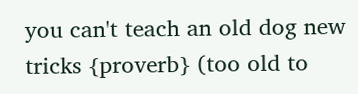you can't teach an old dog new tricks {proverb} (too old to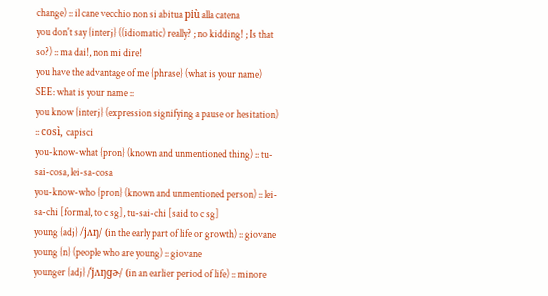change) :: il cane vecchio non si abitua più alla catena
you don't say {interj} ((idiomatic) really? ; no kidding! ; Is that so?) :: ma dai!, non mi dire!
you have the advantage of me {phrase} (what is your name) SEE: what is your name ::
you know {interj} (expression signifying a pause or hesitation) :: così, capisci
you-know-what {pron} (known and unmentioned thing) :: tu-sai-cosa, lei-sa-cosa
you-know-who {pron} (known and unmentioned person) :: lei-sa-chi [formal, to c sg], tu-sai-chi [said to c sg]
young {adj} /jʌŋ/ (in the early part of life or growth) :: giovane
young {n} (people who are young) :: giovane
younger {adj} /ˈjʌŋɡɚ/ (in an earlier period of life) :: minore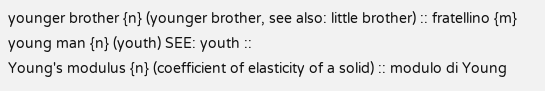younger brother {n} (younger brother, see also: little brother) :: fratellino {m}
young man {n} (youth) SEE: youth ::
Young's modulus {n} (coefficient of elasticity of a solid) :: modulo di Young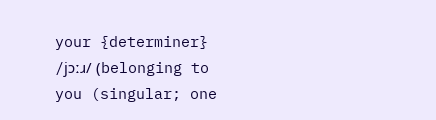your {determiner} /jɔːɹ/ (belonging to you (singular; one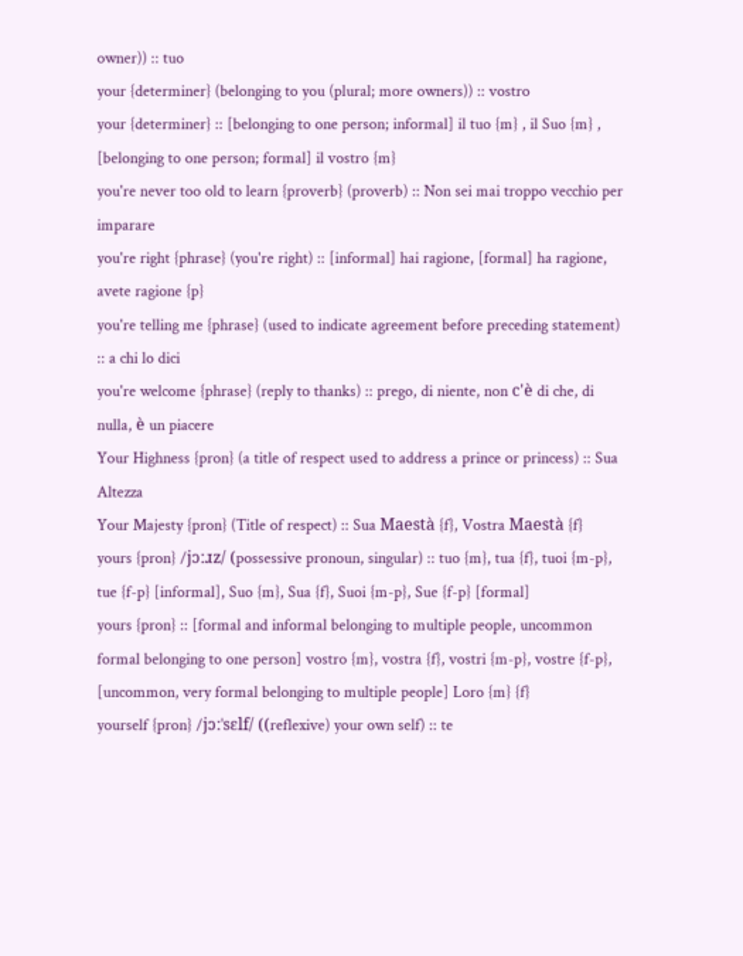owner)) :: tuo
your {determiner} (belonging to you (plural; more owners)) :: vostro
your {determiner} :: [belonging to one person; informal] il tuo {m} , il Suo {m} , [belonging to one person; formal] il vostro {m}
you're never too old to learn {proverb} (proverb) :: Non sei mai troppo vecchio per imparare
you're right {phrase} (you're right) :: [informal] hai ragione, [formal] ha ragione, avete ragione {p}
you're telling me {phrase} (used to indicate agreement before preceding statement) :: a chi lo dici
you're welcome {phrase} (reply to thanks) :: prego, di niente, non c'è di che, di nulla, è un piacere
Your Highness {pron} (a title of respect used to address a prince or princess) :: Sua Altezza
Your Majesty {pron} (Title of respect) :: Sua Maestà {f}, Vostra Maestà {f}
yours {pron} /jɔːɹz/ (possessive pronoun, singular) :: tuo {m}, tua {f}, tuoi {m-p}, tue {f-p} [informal], Suo {m}, Sua {f}, Suoi {m-p}, Sue {f-p} [formal]
yours {pron} :: [formal and informal belonging to multiple people, uncommon formal belonging to one person] vostro {m}, vostra {f}, vostri {m-p}, vostre {f-p}, [uncommon, very formal belonging to multiple people] Loro {m} {f}
yourself {pron} /jɔːˈsɛlf/ ((reflexive) your own self) :: te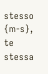stesso {m-s}, te stessa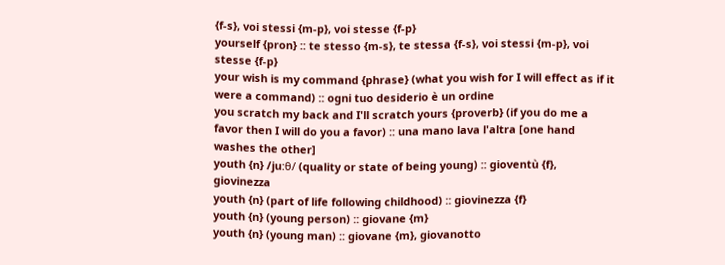{f-s}, voi stessi {m-p}, voi stesse {f-p}
yourself {pron} :: te stesso {m-s}, te stessa {f-s}, voi stessi {m-p}, voi stesse {f-p}
your wish is my command {phrase} (what you wish for I will effect as if it were a command) :: ogni tuo desiderio è un ordine
you scratch my back and I'll scratch yours {proverb} (if you do me a favor then I will do you a favor) :: una mano lava l'altra [one hand washes the other]
youth {n} /juːθ/ (quality or state of being young) :: gioventù {f}, giovinezza
youth {n} (part of life following childhood) :: giovinezza {f}
youth {n} (young person) :: giovane {m}
youth {n} (young man) :: giovane {m}, giovanotto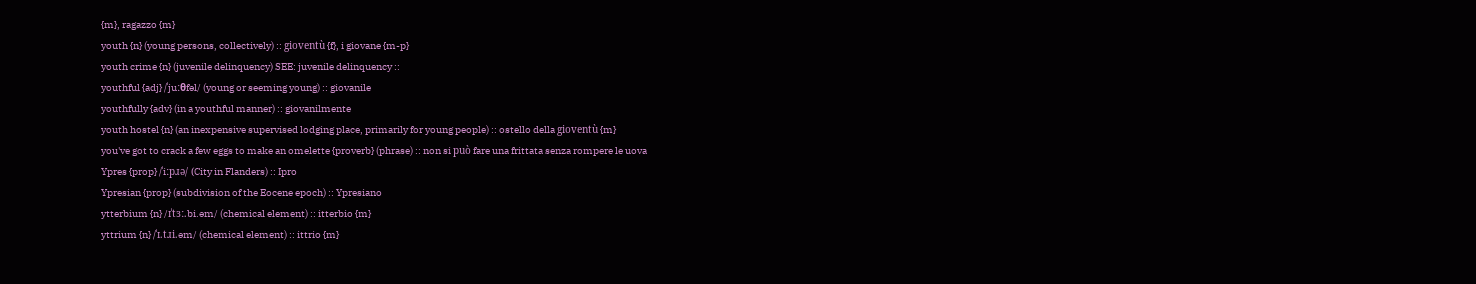{m}, ragazzo {m}
youth {n} (young persons, collectively) :: gioventù {f}, i giovane {m-p}
youth crime {n} (juvenile delinquency) SEE: juvenile delinquency ::
youthful {adj} /ˈjuːθfəl/ (young or seeming young) :: giovanile
youthfully {adv} (in a youthful manner) :: giovanilmente
youth hostel {n} (an inexpensive supervised lodging place, primarily for young people) :: ostello della gioventù {m}
you've got to crack a few eggs to make an omelette {proverb} (phrase) :: non si può fare una frittata senza rompere le uova
Ypres {prop} /ˈiːpɹə/ (City in Flanders) :: Ipro
Ypresian {prop} (subdivision of the Eocene epoch) :: Ypresiano
ytterbium {n} /ɪˈtɜː.bi.əm/ (chemical element) :: itterbio {m}
yttrium {n} /ˈɪ.tɹi.əm/ (chemical element) :: ittrio {m}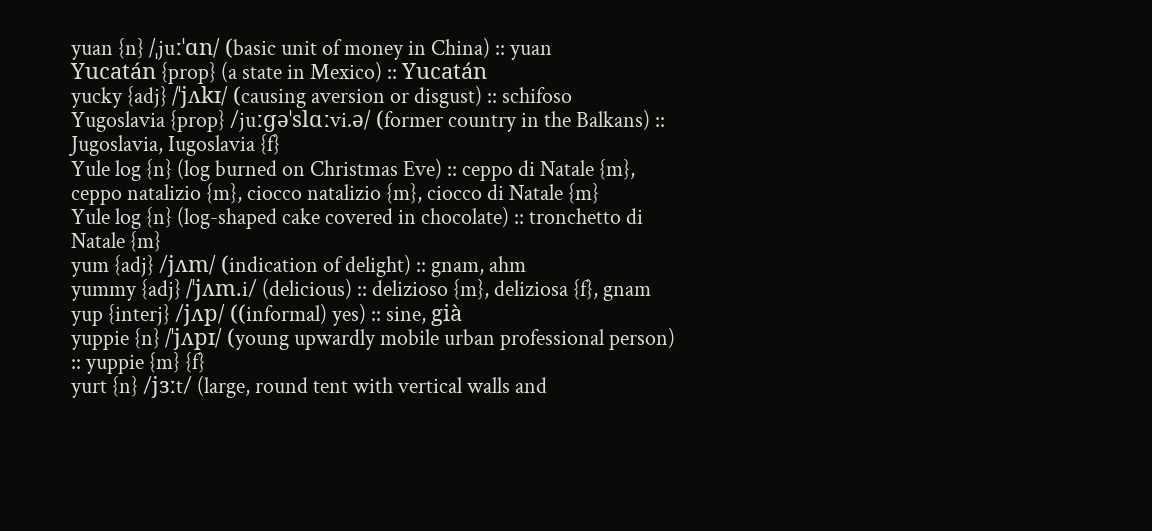yuan {n} /ˌjuːˈɑn/ (basic unit of money in China) :: yuan
Yucatán {prop} (a state in Mexico) :: Yucatán
yucky {adj} /ˈjʌkɪ/ (causing aversion or disgust) :: schifoso
Yugoslavia {prop} /juːɡəˈslɑːvi.ə/ (former country in the Balkans) :: Jugoslavia, Iugoslavia {f}
Yule log {n} (log burned on Christmas Eve) :: ceppo di Natale {m}, ceppo natalizio {m}, ciocco natalizio {m}, ciocco di Natale {m}
Yule log {n} (log-shaped cake covered in chocolate) :: tronchetto di Natale {m}
yum {adj} /jʌm/ (indication of delight) :: gnam, ahm
yummy {adj} /ˈjʌm.i/ (delicious) :: delizioso {m}, deliziosa {f}, gnam
yup {interj} /jʌp/ ((informal) yes) :: sine, già
yuppie {n} /ˈjʌpɪ/ (young upwardly mobile urban professional person) :: yuppie {m} {f}
yurt {n} /jɜːt/ (large, round tent with vertical walls and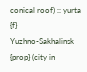conical roof) :: yurta {f}
Yuzhno-Sakhalinsk {prop} (city in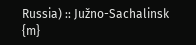Russia) :: Južno-Sachalinsk {m}